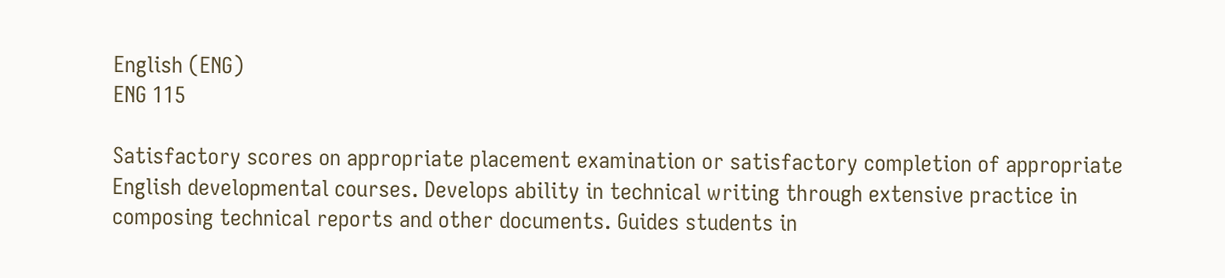English (ENG)
ENG 115

Satisfactory scores on appropriate placement examination or satisfactory completion of appropriate English developmental courses. Develops ability in technical writing through extensive practice in composing technical reports and other documents. Guides students in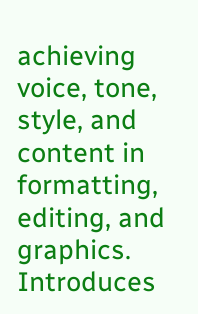achieving voice, tone, style, and content in formatting, editing, and graphics. Introduces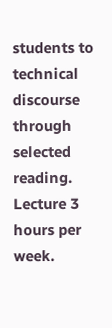students to technical discourse through selected reading. Lecture 3 hours per week.